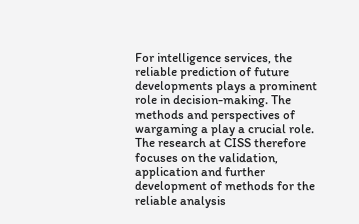For intelligence services, the reliable prediction of future developments plays a prominent role in decision-making. The methods and perspectives of wargaming a play a crucial role. The research at CISS therefore focuses on the validation, application and further development of methods for the reliable analysis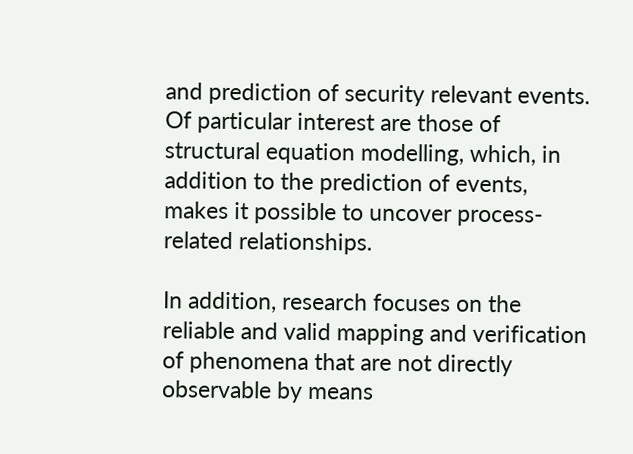and prediction of security relevant events. Of particular interest are those of structural equation modelling, which, in addition to the prediction of events, makes it possible to uncover process-related relationships.

In addition, research focuses on the reliable and valid mapping and verification of phenomena that are not directly observable by means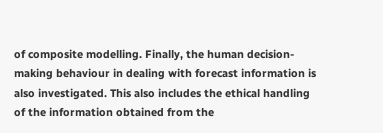of composite modelling. Finally, the human decision-making behaviour in dealing with forecast information is also investigated. This also includes the ethical handling of the information obtained from the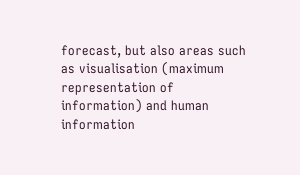forecast, but also areas such as visualisation (maximum representation of information) and human information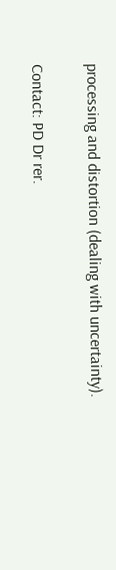processing and distortion (dealing with uncertainty).

Contact: PD Dr rer.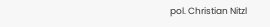pol. Christian Nitzl